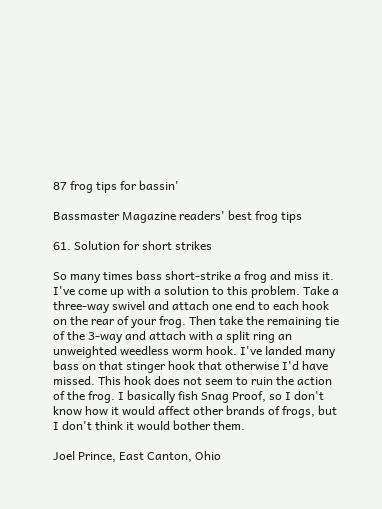87 frog tips for bassin'

Bassmaster Magazine readers' best frog tips

61. Solution for short strikes

So many times bass short-strike a frog and miss it. I've come up with a solution to this problem. Take a three-way swivel and attach one end to each hook on the rear of your frog. Then take the remaining tie of the 3-way and attach with a split ring an unweighted weedless worm hook. I've landed many bass on that stinger hook that otherwise I'd have missed. This hook does not seem to ruin the action of the frog. I basically fish Snag Proof, so I don't know how it would affect other brands of frogs, but I don't think it would bother them.

Joel Prince, East Canton, Ohio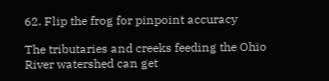62. Flip the frog for pinpoint accuracy

The tributaries and creeks feeding the Ohio River watershed can get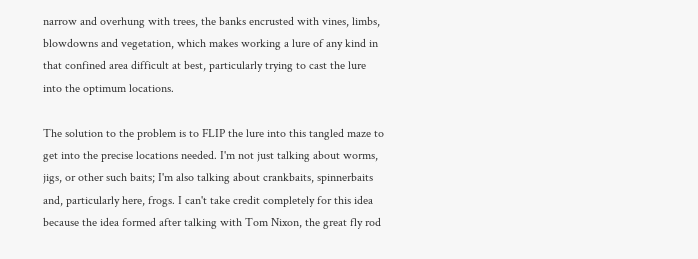narrow and overhung with trees, the banks encrusted with vines, limbs, blowdowns and vegetation, which makes working a lure of any kind in that confined area difficult at best, particularly trying to cast the lure into the optimum locations.

The solution to the problem is to FLIP the lure into this tangled maze to get into the precise locations needed. I'm not just talking about worms, jigs, or other such baits; I'm also talking about crankbaits, spinnerbaits and, particularly here, frogs. I can't take credit completely for this idea because the idea formed after talking with Tom Nixon, the great fly rod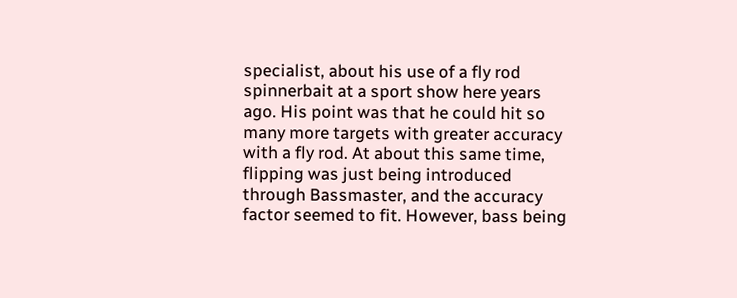specialist, about his use of a fly rod spinnerbait at a sport show here years ago. His point was that he could hit so many more targets with greater accuracy with a fly rod. At about this same time, flipping was just being introduced through Bassmaster, and the accuracy factor seemed to fit. However, bass being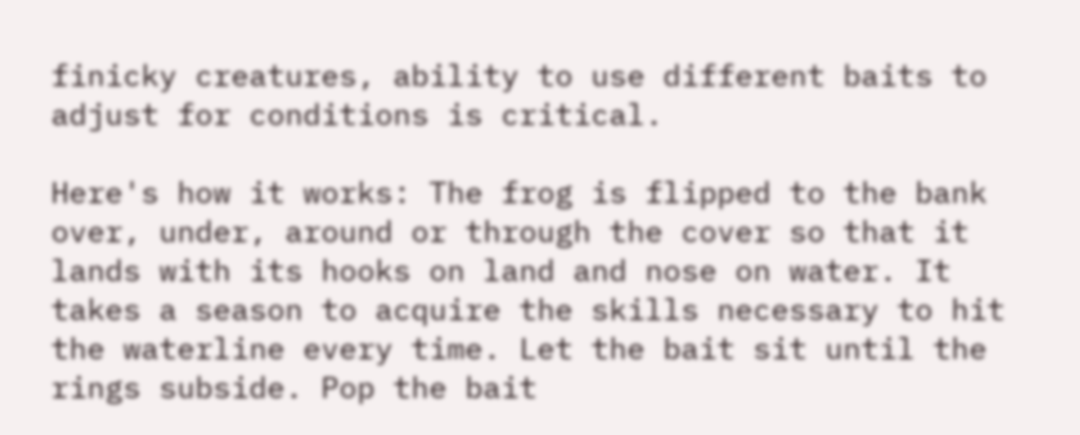finicky creatures, ability to use different baits to adjust for conditions is critical.

Here's how it works: The frog is flipped to the bank over, under, around or through the cover so that it lands with its hooks on land and nose on water. It takes a season to acquire the skills necessary to hit the waterline every time. Let the bait sit until the rings subside. Pop the bait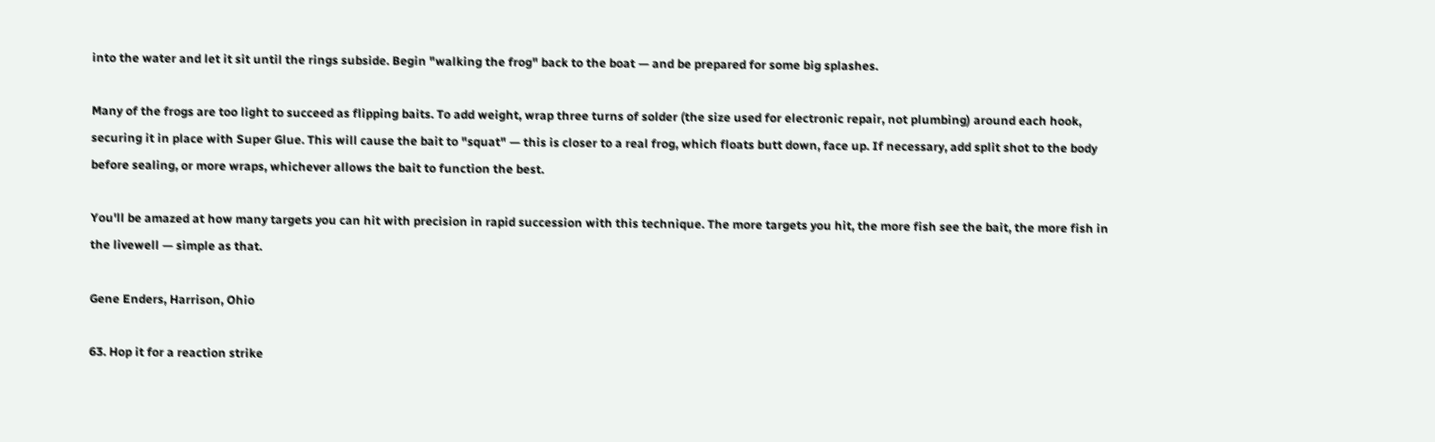into the water and let it sit until the rings subside. Begin "walking the frog" back to the boat — and be prepared for some big splashes.

Many of the frogs are too light to succeed as flipping baits. To add weight, wrap three turns of solder (the size used for electronic repair, not plumbing) around each hook, securing it in place with Super Glue. This will cause the bait to "squat" — this is closer to a real frog, which floats butt down, face up. If necessary, add split shot to the body before sealing, or more wraps, whichever allows the bait to function the best.

You'll be amazed at how many targets you can hit with precision in rapid succession with this technique. The more targets you hit, the more fish see the bait, the more fish in the livewell — simple as that.

Gene Enders, Harrison, Ohio

63. Hop it for a reaction strike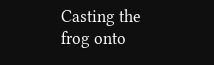Casting the frog onto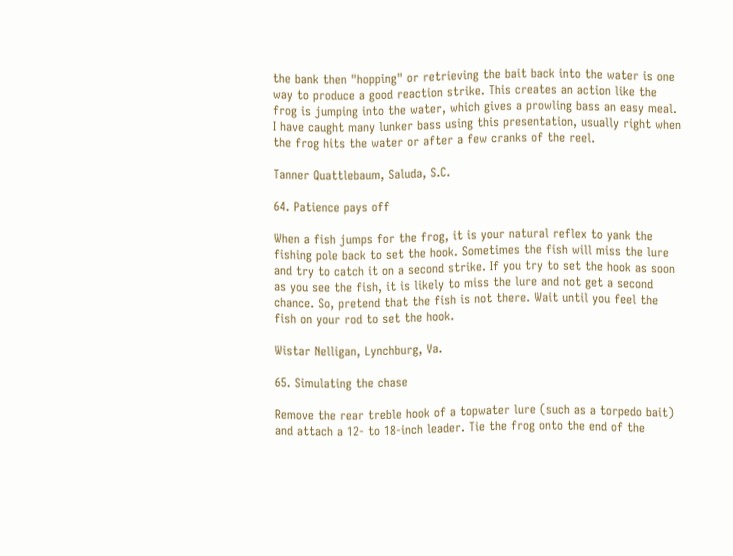the bank then "hopping" or retrieving the bait back into the water is one way to produce a good reaction strike. This creates an action like the frog is jumping into the water, which gives a prowling bass an easy meal. I have caught many lunker bass using this presentation, usually right when the frog hits the water or after a few cranks of the reel.

Tanner Quattlebaum, Saluda, S.C.

64. Patience pays off

When a fish jumps for the frog, it is your natural reflex to yank the fishing pole back to set the hook. Sometimes the fish will miss the lure and try to catch it on a second strike. If you try to set the hook as soon as you see the fish, it is likely to miss the lure and not get a second chance. So, pretend that the fish is not there. Wait until you feel the fish on your rod to set the hook.

Wistar Nelligan, Lynchburg, Va.

65. Simulating the chase

Remove the rear treble hook of a topwater lure (such as a torpedo bait) and attach a 12- to 18-inch leader. Tie the frog onto the end of the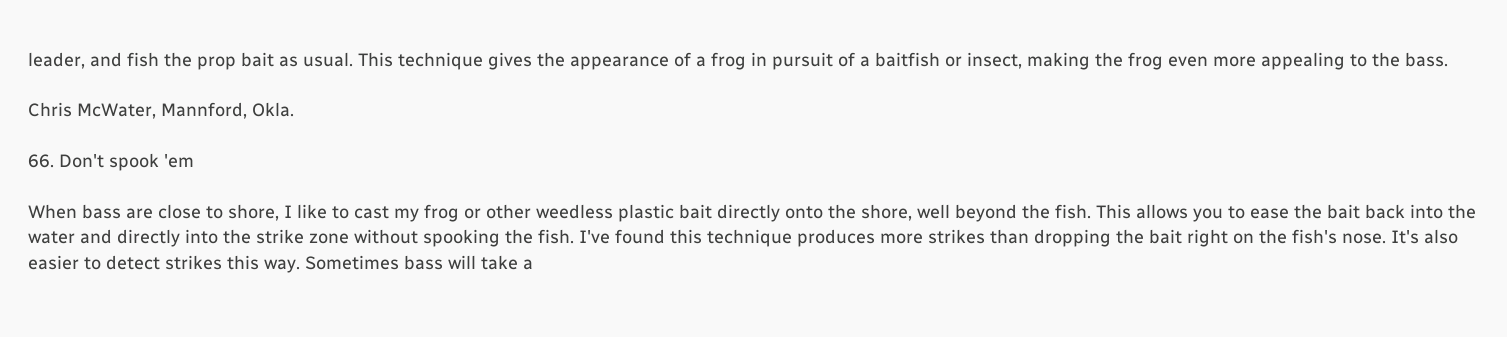leader, and fish the prop bait as usual. This technique gives the appearance of a frog in pursuit of a baitfish or insect, making the frog even more appealing to the bass.

Chris McWater, Mannford, Okla.

66. Don't spook 'em

When bass are close to shore, I like to cast my frog or other weedless plastic bait directly onto the shore, well beyond the fish. This allows you to ease the bait back into the water and directly into the strike zone without spooking the fish. I've found this technique produces more strikes than dropping the bait right on the fish's nose. It's also easier to detect strikes this way. Sometimes bass will take a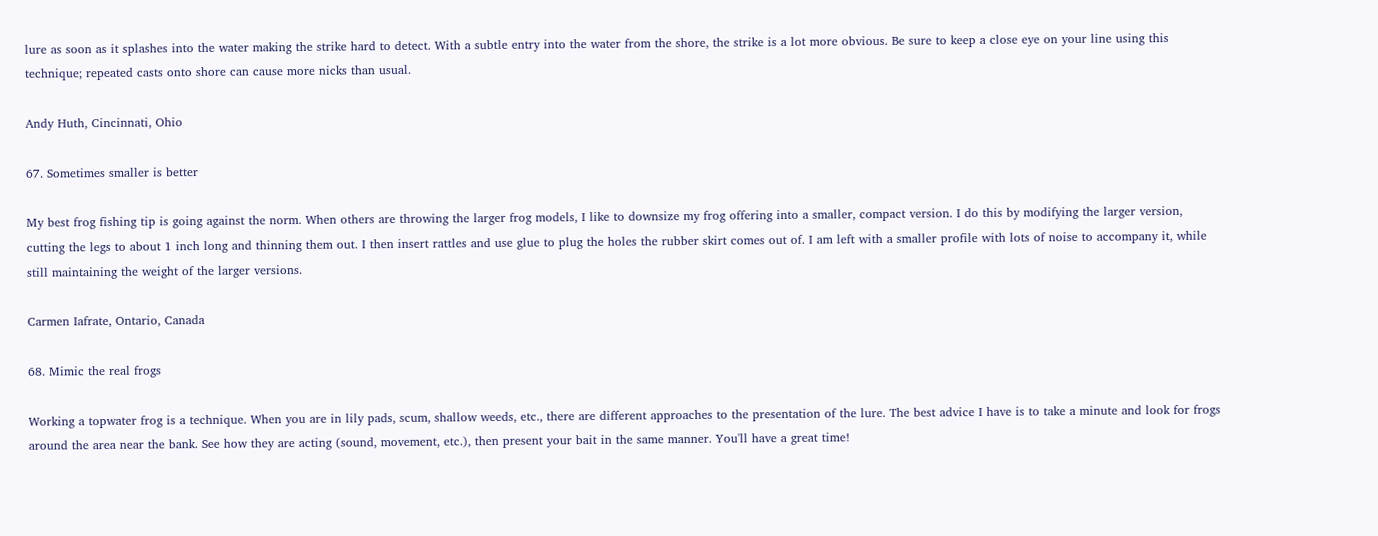lure as soon as it splashes into the water making the strike hard to detect. With a subtle entry into the water from the shore, the strike is a lot more obvious. Be sure to keep a close eye on your line using this technique; repeated casts onto shore can cause more nicks than usual.

Andy Huth, Cincinnati, Ohio

67. Sometimes smaller is better

My best frog fishing tip is going against the norm. When others are throwing the larger frog models, I like to downsize my frog offering into a smaller, compact version. I do this by modifying the larger version, cutting the legs to about 1 inch long and thinning them out. I then insert rattles and use glue to plug the holes the rubber skirt comes out of. I am left with a smaller profile with lots of noise to accompany it, while still maintaining the weight of the larger versions.

Carmen Iafrate, Ontario, Canada

68. Mimic the real frogs

Working a topwater frog is a technique. When you are in lily pads, scum, shallow weeds, etc., there are different approaches to the presentation of the lure. The best advice I have is to take a minute and look for frogs around the area near the bank. See how they are acting (sound, movement, etc.), then present your bait in the same manner. You'll have a great time!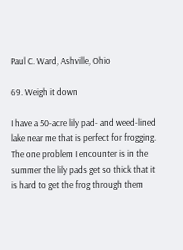Paul C. Ward, Ashville, Ohio

69. Weigh it down

I have a 50-acre lily pad- and weed-lined lake near me that is perfect for frogging. The one problem I encounter is in the summer the lily pads get so thick that it is hard to get the frog through them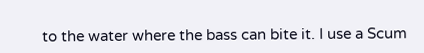to the water where the bass can bite it. I use a Scum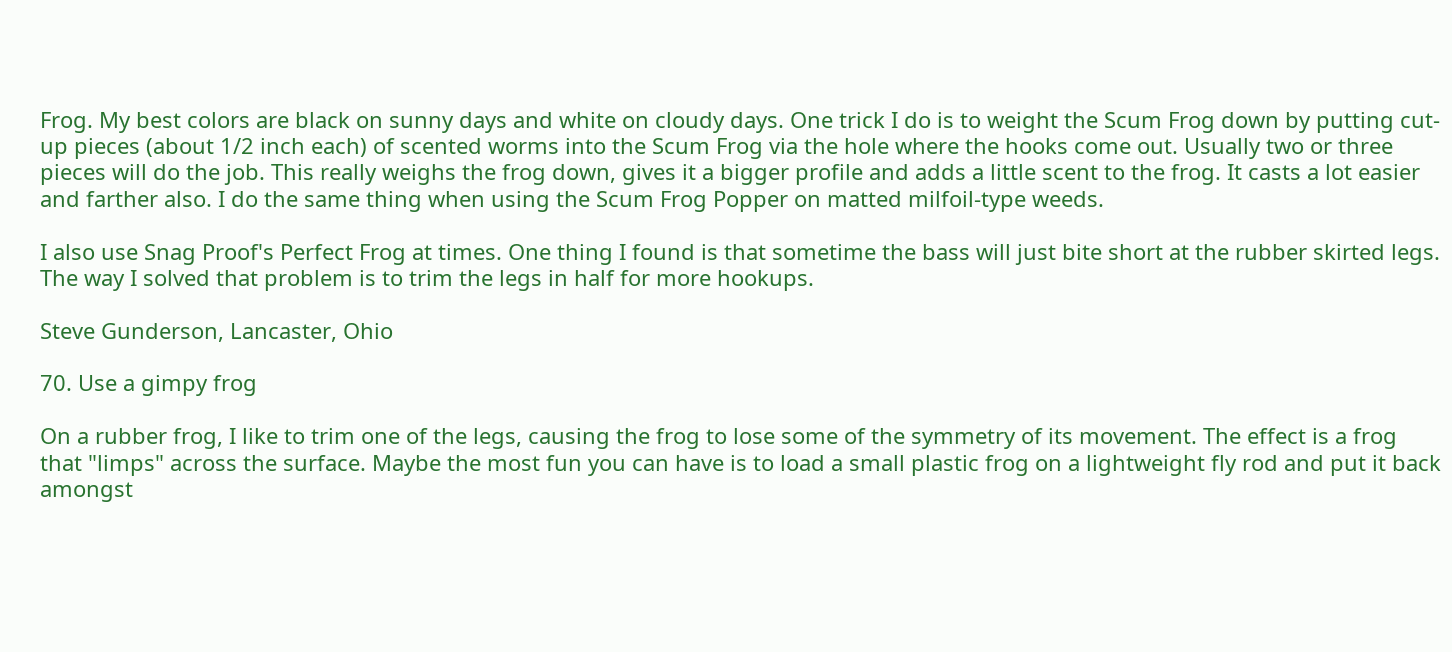Frog. My best colors are black on sunny days and white on cloudy days. One trick I do is to weight the Scum Frog down by putting cut-up pieces (about 1/2 inch each) of scented worms into the Scum Frog via the hole where the hooks come out. Usually two or three pieces will do the job. This really weighs the frog down, gives it a bigger profile and adds a little scent to the frog. It casts a lot easier and farther also. I do the same thing when using the Scum Frog Popper on matted milfoil-type weeds.

I also use Snag Proof's Perfect Frog at times. One thing I found is that sometime the bass will just bite short at the rubber skirted legs. The way I solved that problem is to trim the legs in half for more hookups.

Steve Gunderson, Lancaster, Ohio

70. Use a gimpy frog

On a rubber frog, I like to trim one of the legs, causing the frog to lose some of the symmetry of its movement. The effect is a frog that "limps" across the surface. Maybe the most fun you can have is to load a small plastic frog on a lightweight fly rod and put it back amongst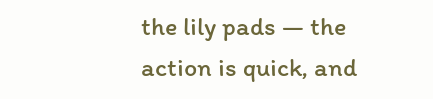the lily pads — the action is quick, and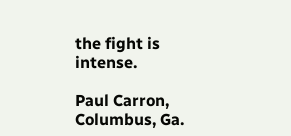the fight is intense.

Paul Carron, Columbus, Ga.